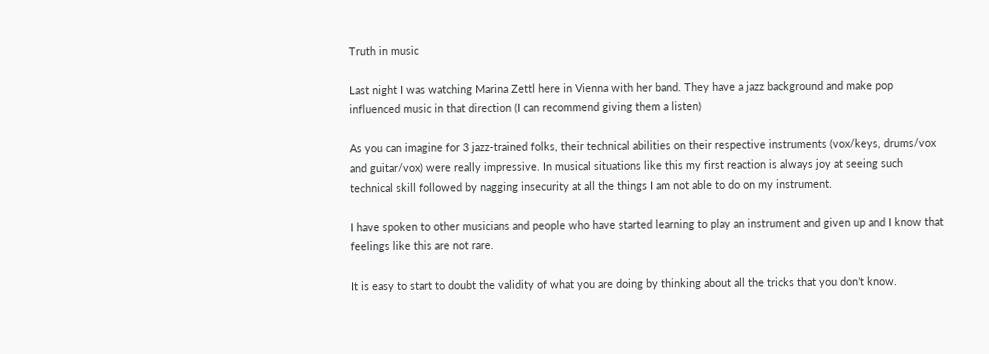Truth in music

Last night I was watching Marina Zettl here in Vienna with her band. They have a jazz background and make pop influenced music in that direction (I can recommend giving them a listen)

As you can imagine for 3 jazz-trained folks, their technical abilities on their respective instruments (vox/keys, drums/vox and guitar/vox) were really impressive. In musical situations like this my first reaction is always joy at seeing such technical skill followed by nagging insecurity at all the things I am not able to do on my instrument.

I have spoken to other musicians and people who have started learning to play an instrument and given up and I know that feelings like this are not rare.

It is easy to start to doubt the validity of what you are doing by thinking about all the tricks that you don’t know.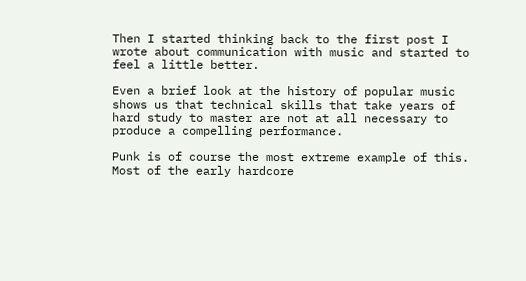Then I started thinking back to the first post I wrote about communication with music and started to feel a little better.

Even a brief look at the history of popular music shows us that technical skills that take years of hard study to master are not at all necessary to produce a compelling performance.

Punk is of course the most extreme example of this. Most of the early hardcore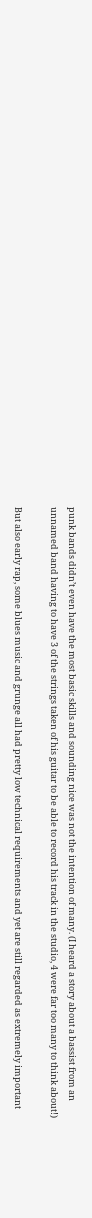punk bands didn’t even have the most basic skills and sounding nice was not the intention of many. (I heard a story about a bassist from an unnamed band having to have 3 of the strings taken of his guitar to be able to record his track in the studio, 4 were far too many to think about!)

But also early rap, some blues music and grunge all had pretty low technical requirements and yet are still regarded as extremely important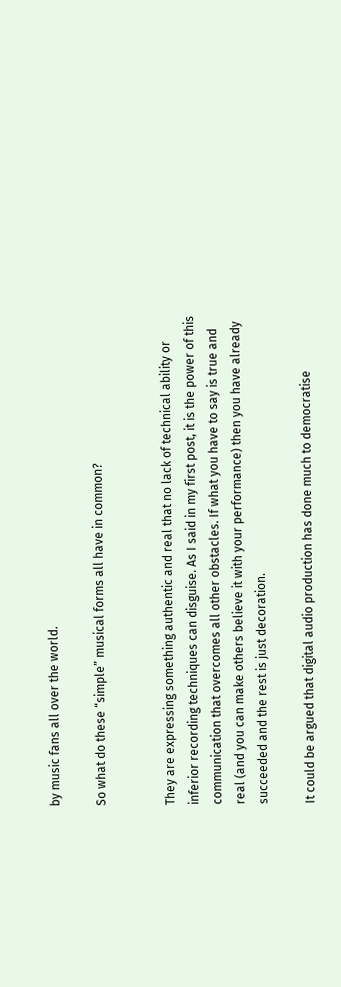by music fans all over the world.

So what do these “simple” musical forms all have in common?


They are expressing something authentic and real that no lack of technical ability or inferior recording techniques can disguise. As I said in my first post, it is the power of this communication that overcomes all other obstacles. If what you have to say is true and real (and you can make others believe it with your performance) then you have already succeeded and the rest is just decoration.

It could be argued that digital audio production has done much to democratise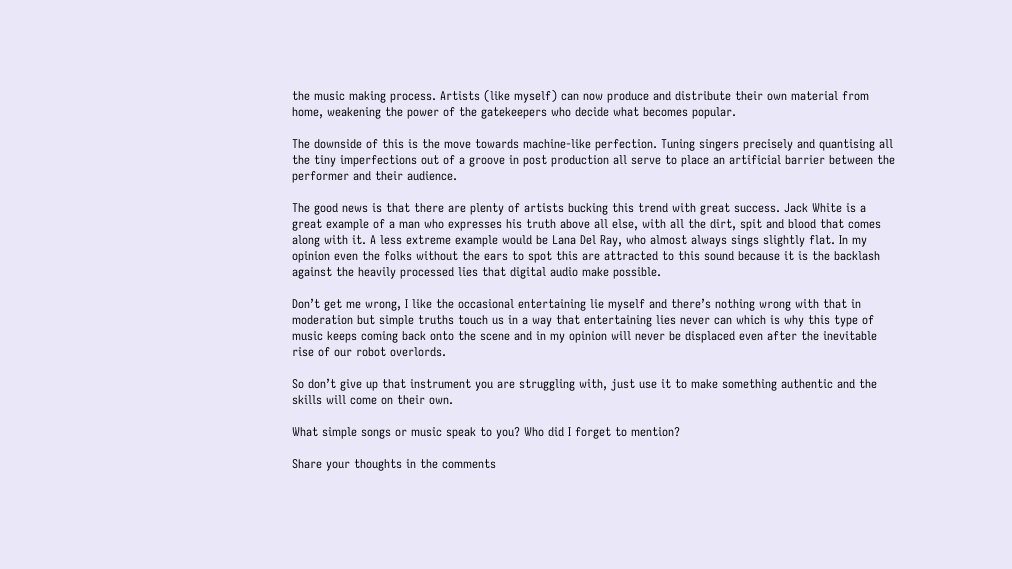the music making process. Artists (like myself) can now produce and distribute their own material from home, weakening the power of the gatekeepers who decide what becomes popular.

The downside of this is the move towards machine-like perfection. Tuning singers precisely and quantising all the tiny imperfections out of a groove in post production all serve to place an artificial barrier between the performer and their audience.

The good news is that there are plenty of artists bucking this trend with great success. Jack White is a great example of a man who expresses his truth above all else, with all the dirt, spit and blood that comes along with it. A less extreme example would be Lana Del Ray, who almost always sings slightly flat. In my opinion even the folks without the ears to spot this are attracted to this sound because it is the backlash against the heavily processed lies that digital audio make possible.

Don’t get me wrong, I like the occasional entertaining lie myself and there’s nothing wrong with that in moderation but simple truths touch us in a way that entertaining lies never can which is why this type of music keeps coming back onto the scene and in my opinion will never be displaced even after the inevitable rise of our robot overlords.

So don’t give up that instrument you are struggling with, just use it to make something authentic and the skills will come on their own.

What simple songs or music speak to you? Who did I forget to mention?

Share your thoughts in the comments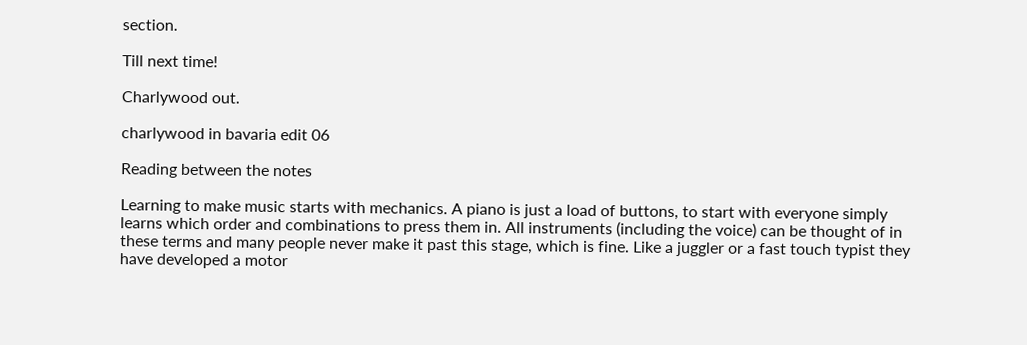section.

Till next time!

Charlywood out.

charlywood in bavaria edit 06

Reading between the notes

Learning to make music starts with mechanics. A piano is just a load of buttons, to start with everyone simply learns which order and combinations to press them in. All instruments (including the voice) can be thought of in these terms and many people never make it past this stage, which is fine. Like a juggler or a fast touch typist they have developed a motor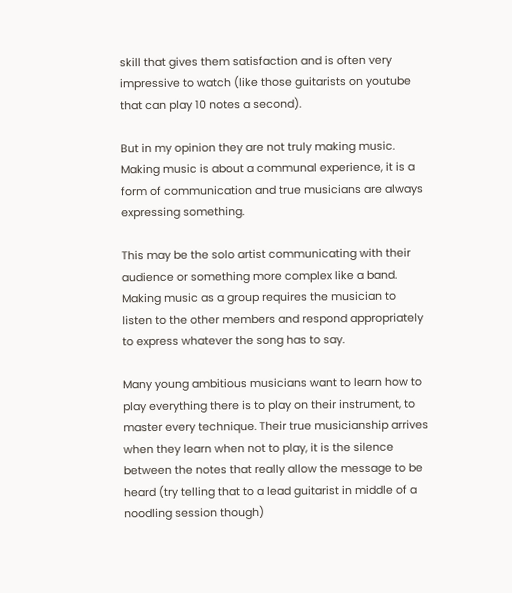skill that gives them satisfaction and is often very impressive to watch (like those guitarists on youtube that can play 10 notes a second).

But in my opinion they are not truly making music. Making music is about a communal experience, it is a form of communication and true musicians are always expressing something.

This may be the solo artist communicating with their audience or something more complex like a band. Making music as a group requires the musician to listen to the other members and respond appropriately to express whatever the song has to say.

Many young ambitious musicians want to learn how to play everything there is to play on their instrument, to master every technique. Their true musicianship arrives when they learn when not to play, it is the silence between the notes that really allow the message to be heard (try telling that to a lead guitarist in middle of a noodling session though)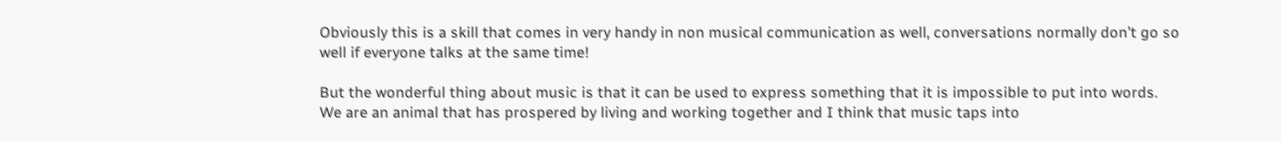Obviously this is a skill that comes in very handy in non musical communication as well, conversations normally don’t go so well if everyone talks at the same time!

But the wonderful thing about music is that it can be used to express something that it is impossible to put into words. We are an animal that has prospered by living and working together and I think that music taps into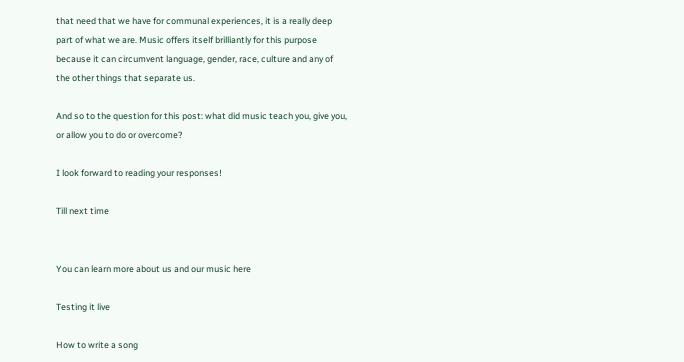that need that we have for communal experiences, it is a really deep part of what we are. Music offers itself brilliantly for this purpose because it can circumvent language, gender, race, culture and any of the other things that separate us.

And so to the question for this post: what did music teach you, give you, or allow you to do or overcome?

I look forward to reading your responses!

Till next time


You can learn more about us and our music here

Testing it live

How to write a song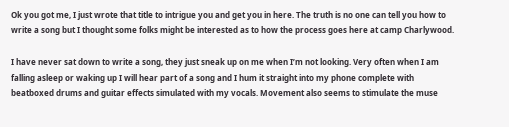Ok you got me, I just wrote that title to intrigue you and get you in here. The truth is no one can tell you how to write a song but I thought some folks might be interested as to how the process goes here at camp Charlywood.

I have never sat down to write a song, they just sneak up on me when I’m not looking. Very often when I am falling asleep or waking up I will hear part of a song and I hum it straight into my phone complete with beatboxed drums and guitar effects simulated with my vocals. Movement also seems to stimulate the muse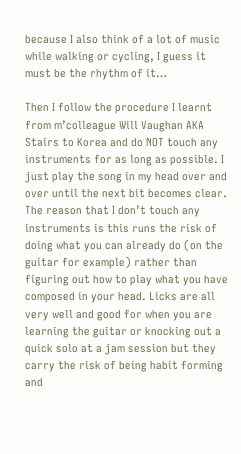because I also think of a lot of music while walking or cycling, I guess it must be the rhythm of it…

Then I follow the procedure I learnt from m’colleague Will Vaughan AKA Stairs to Korea and do NOT touch any instruments for as long as possible. I just play the song in my head over and over until the next bit becomes clear. The reason that I don’t touch any instruments is this runs the risk of doing what you can already do (on the guitar for example) rather than figuring out how to play what you have composed in your head. Licks are all very well and good for when you are learning the guitar or knocking out a quick solo at a jam session but they carry the risk of being habit forming and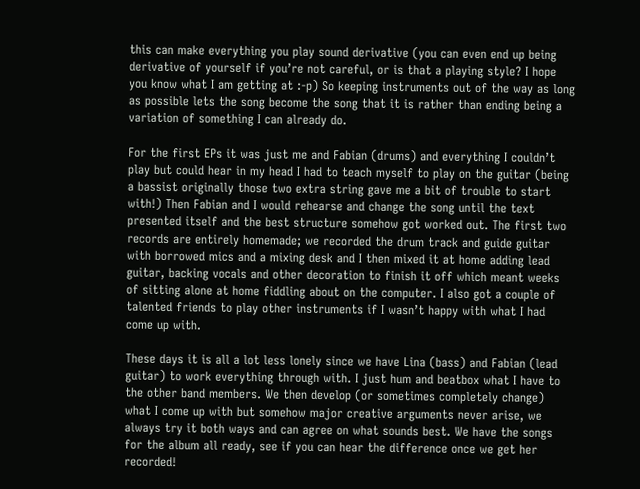this can make everything you play sound derivative (you can even end up being derivative of yourself if you’re not careful, or is that a playing style? I hope you know what I am getting at :-p) So keeping instruments out of the way as long as possible lets the song become the song that it is rather than ending being a variation of something I can already do.

For the first EPs it was just me and Fabian (drums) and everything I couldn’t play but could hear in my head I had to teach myself to play on the guitar (being a bassist originally those two extra string gave me a bit of trouble to start with!) Then Fabian and I would rehearse and change the song until the text presented itself and the best structure somehow got worked out. The first two records are entirely homemade; we recorded the drum track and guide guitar with borrowed mics and a mixing desk and I then mixed it at home adding lead guitar, backing vocals and other decoration to finish it off which meant weeks of sitting alone at home fiddling about on the computer. I also got a couple of talented friends to play other instruments if I wasn’t happy with what I had come up with.

These days it is all a lot less lonely since we have Lina (bass) and Fabian (lead guitar) to work everything through with. I just hum and beatbox what I have to the other band members. We then develop (or sometimes completely change) what I come up with but somehow major creative arguments never arise, we always try it both ways and can agree on what sounds best. We have the songs for the album all ready, see if you can hear the difference once we get her recorded!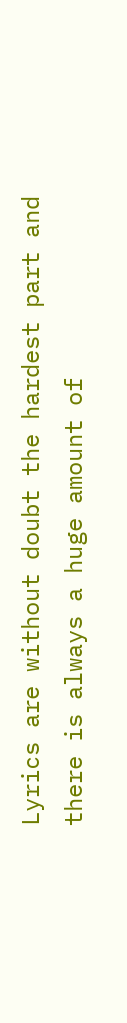Lyrics are without doubt the hardest part and there is always a huge amount of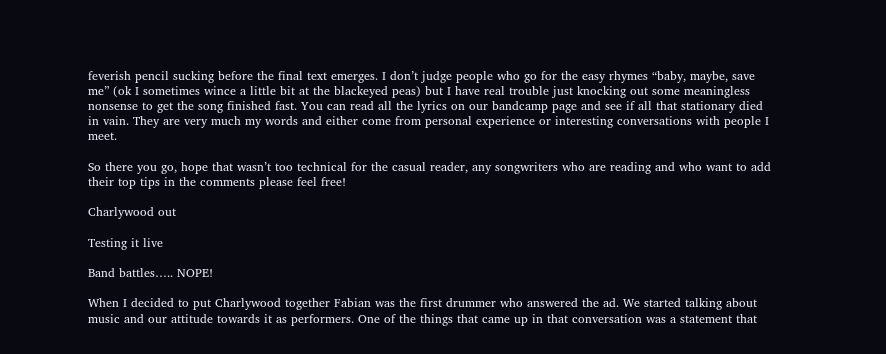feverish pencil sucking before the final text emerges. I don’t judge people who go for the easy rhymes “baby, maybe, save me” (ok I sometimes wince a little bit at the blackeyed peas) but I have real trouble just knocking out some meaningless nonsense to get the song finished fast. You can read all the lyrics on our bandcamp page and see if all that stationary died in vain. They are very much my words and either come from personal experience or interesting conversations with people I meet.

So there you go, hope that wasn’t too technical for the casual reader, any songwriters who are reading and who want to add their top tips in the comments please feel free!

Charlywood out

Testing it live

Band battles….. NOPE!

When I decided to put Charlywood together Fabian was the first drummer who answered the ad. We started talking about music and our attitude towards it as performers. One of the things that came up in that conversation was a statement that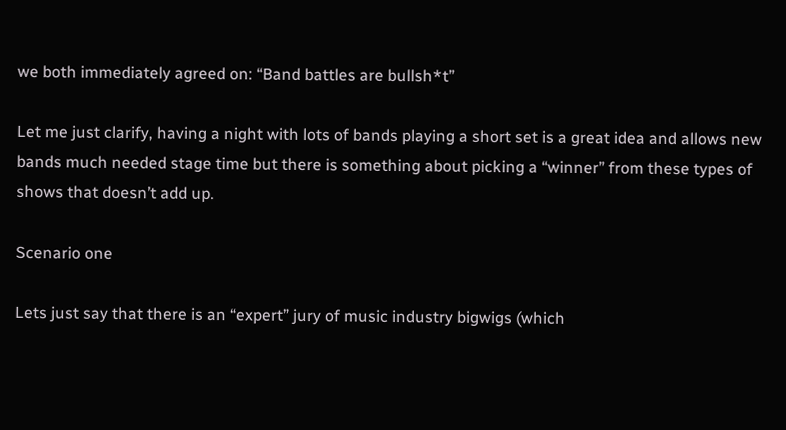we both immediately agreed on: “Band battles are bullsh*t”

Let me just clarify, having a night with lots of bands playing a short set is a great idea and allows new bands much needed stage time but there is something about picking a “winner” from these types of shows that doesn’t add up.

Scenario one

Lets just say that there is an “expert” jury of music industry bigwigs (which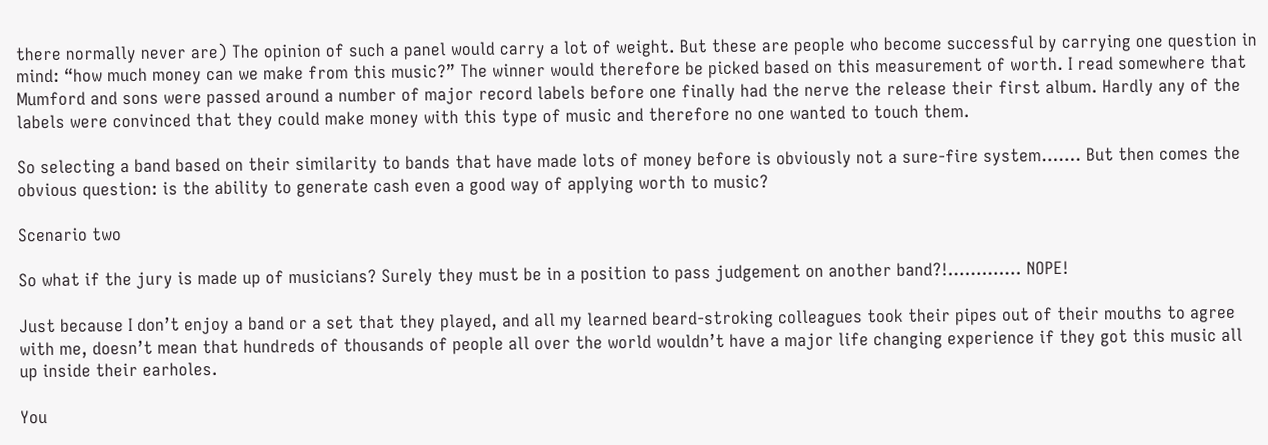there normally never are) The opinion of such a panel would carry a lot of weight. But these are people who become successful by carrying one question in mind: “how much money can we make from this music?” The winner would therefore be picked based on this measurement of worth. I read somewhere that Mumford and sons were passed around a number of major record labels before one finally had the nerve the release their first album. Hardly any of the labels were convinced that they could make money with this type of music and therefore no one wanted to touch them.

So selecting a band based on their similarity to bands that have made lots of money before is obviously not a sure-fire system……. But then comes the obvious question: is the ability to generate cash even a good way of applying worth to music?

Scenario two

So what if the jury is made up of musicians? Surely they must be in a position to pass judgement on another band?!…………. NOPE!

Just because I don’t enjoy a band or a set that they played, and all my learned beard-stroking colleagues took their pipes out of their mouths to agree with me, doesn’t mean that hundreds of thousands of people all over the world wouldn’t have a major life changing experience if they got this music all up inside their earholes.

You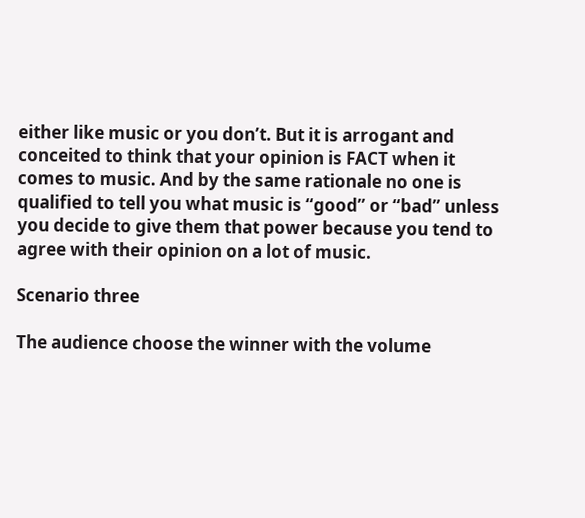either like music or you don’t. But it is arrogant and conceited to think that your opinion is FACT when it comes to music. And by the same rationale no one is qualified to tell you what music is “good” or “bad” unless you decide to give them that power because you tend to agree with their opinion on a lot of music.

Scenario three

The audience choose the winner with the volume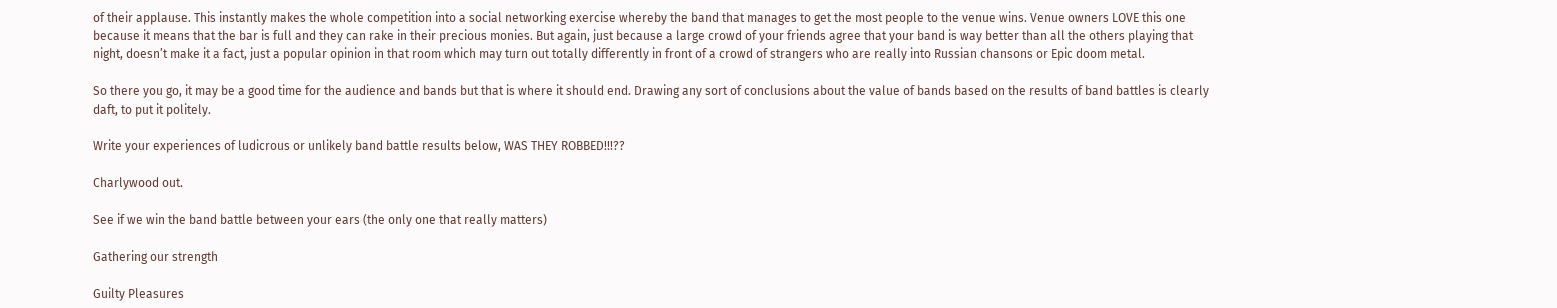of their applause. This instantly makes the whole competition into a social networking exercise whereby the band that manages to get the most people to the venue wins. Venue owners LOVE this one because it means that the bar is full and they can rake in their precious monies. But again, just because a large crowd of your friends agree that your band is way better than all the others playing that night, doesn’t make it a fact, just a popular opinion in that room which may turn out totally differently in front of a crowd of strangers who are really into Russian chansons or Epic doom metal.

So there you go, it may be a good time for the audience and bands but that is where it should end. Drawing any sort of conclusions about the value of bands based on the results of band battles is clearly daft, to put it politely.

Write your experiences of ludicrous or unlikely band battle results below, WAS THEY ROBBED!!!??

Charlywood out.

See if we win the band battle between your ears (the only one that really matters)

Gathering our strength

Guilty Pleasures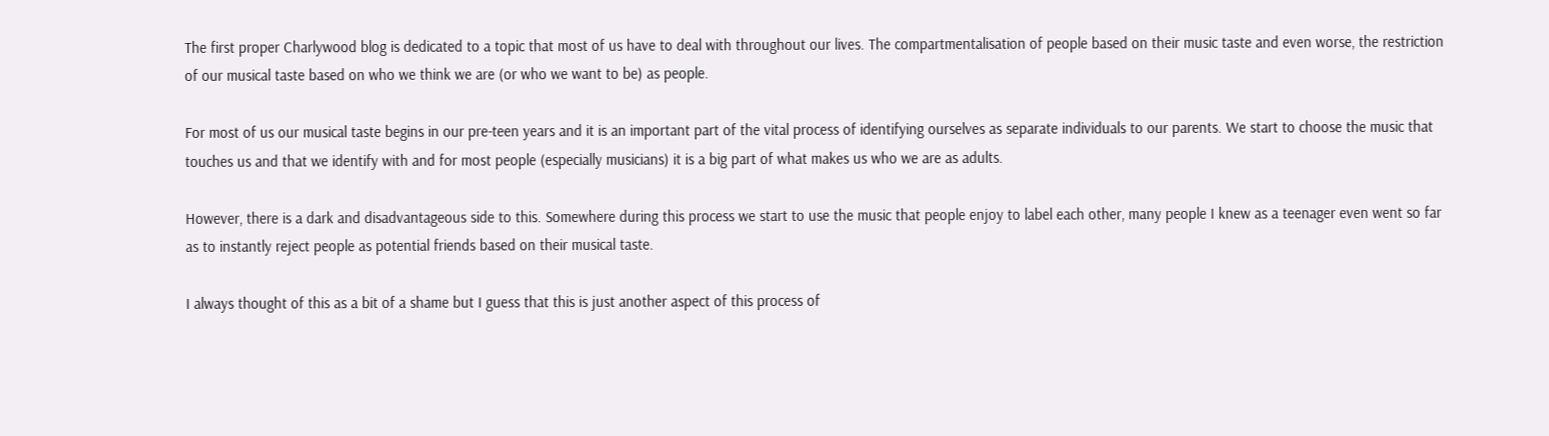The first proper Charlywood blog is dedicated to a topic that most of us have to deal with throughout our lives. The compartmentalisation of people based on their music taste and even worse, the restriction of our musical taste based on who we think we are (or who we want to be) as people.

For most of us our musical taste begins in our pre-teen years and it is an important part of the vital process of identifying ourselves as separate individuals to our parents. We start to choose the music that touches us and that we identify with and for most people (especially musicians) it is a big part of what makes us who we are as adults.

However, there is a dark and disadvantageous side to this. Somewhere during this process we start to use the music that people enjoy to label each other, many people I knew as a teenager even went so far as to instantly reject people as potential friends based on their musical taste.

I always thought of this as a bit of a shame but I guess that this is just another aspect of this process of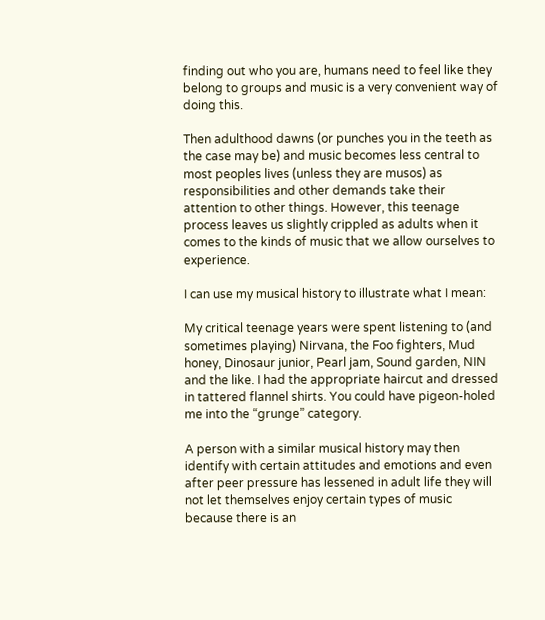finding out who you are, humans need to feel like they belong to groups and music is a very convenient way of doing this.

Then adulthood dawns (or punches you in the teeth as the case may be) and music becomes less central to most peoples lives (unless they are musos) as responsibilities and other demands take their attention to other things. However, this teenage process leaves us slightly crippled as adults when it comes to the kinds of music that we allow ourselves to experience.

I can use my musical history to illustrate what I mean:

My critical teenage years were spent listening to (and sometimes playing) Nirvana, the Foo fighters, Mud honey, Dinosaur junior, Pearl jam, Sound garden, NIN and the like. I had the appropriate haircut and dressed in tattered flannel shirts. You could have pigeon-holed me into the “grunge” category.

A person with a similar musical history may then identify with certain attitudes and emotions and even after peer pressure has lessened in adult life they will not let themselves enjoy certain types of music because there is an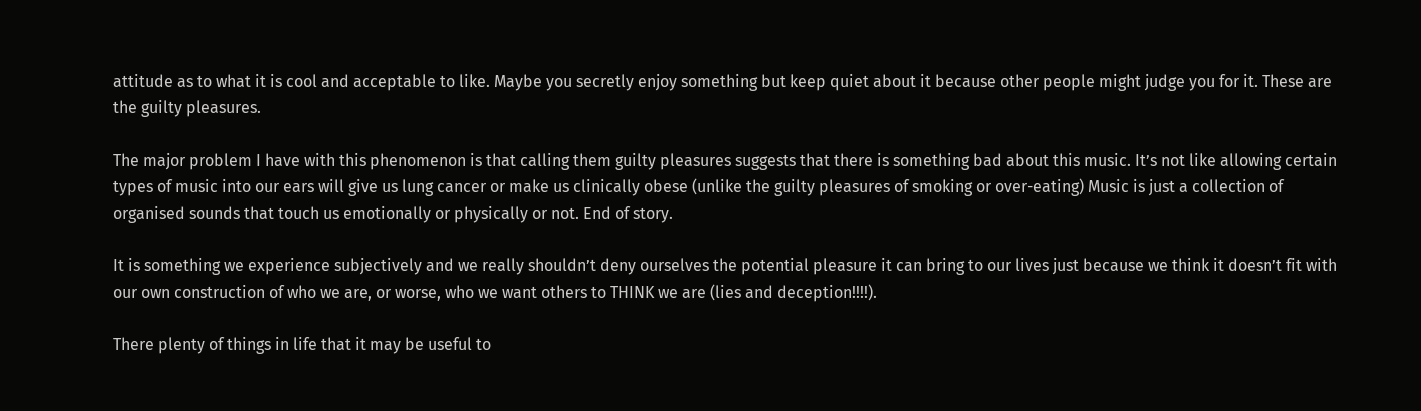attitude as to what it is cool and acceptable to like. Maybe you secretly enjoy something but keep quiet about it because other people might judge you for it. These are the guilty pleasures.

The major problem I have with this phenomenon is that calling them guilty pleasures suggests that there is something bad about this music. It’s not like allowing certain types of music into our ears will give us lung cancer or make us clinically obese (unlike the guilty pleasures of smoking or over-eating) Music is just a collection of organised sounds that touch us emotionally or physically or not. End of story.

It is something we experience subjectively and we really shouldn’t deny ourselves the potential pleasure it can bring to our lives just because we think it doesn’t fit with our own construction of who we are, or worse, who we want others to THINK we are (lies and deception!!!!).

There plenty of things in life that it may be useful to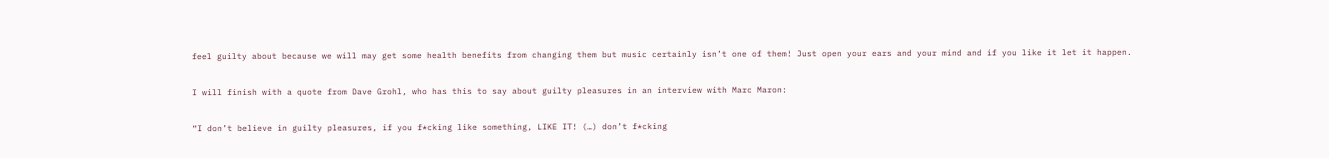feel guilty about because we will may get some health benefits from changing them but music certainly isn’t one of them! Just open your ears and your mind and if you like it let it happen.

I will finish with a quote from Dave Grohl, who has this to say about guilty pleasures in an interview with Marc Maron:

“I don’t believe in guilty pleasures, if you f*cking like something, LIKE IT! (…) don’t f*cking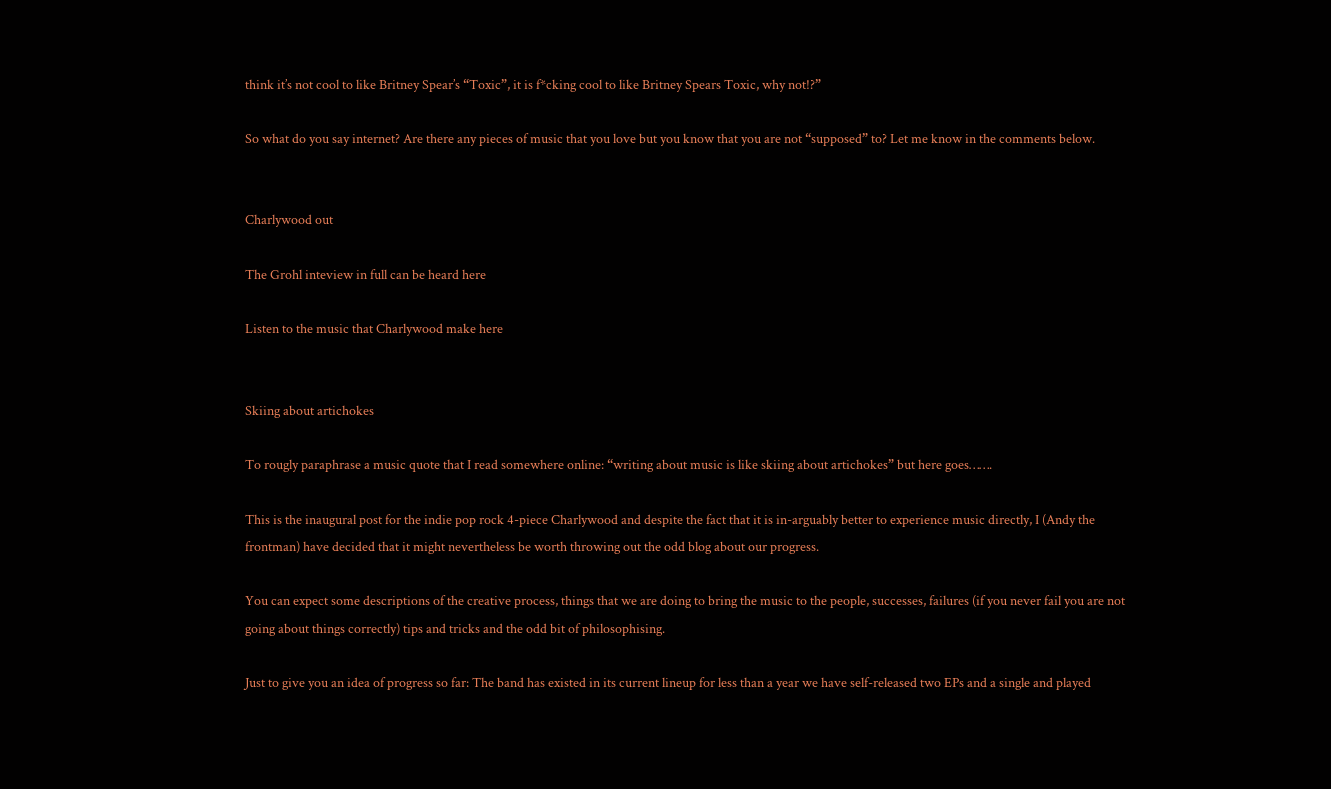think it’s not cool to like Britney Spear’s “Toxic”, it is f*cking cool to like Britney Spears Toxic, why not!?”

So what do you say internet? Are there any pieces of music that you love but you know that you are not “supposed” to? Let me know in the comments below.


Charlywood out

The Grohl inteview in full can be heard here

Listen to the music that Charlywood make here


Skiing about artichokes

To rougly paraphrase a music quote that I read somewhere online: “writing about music is like skiing about artichokes” but here goes…….

This is the inaugural post for the indie pop rock 4-piece Charlywood and despite the fact that it is in-arguably better to experience music directly, I (Andy the frontman) have decided that it might nevertheless be worth throwing out the odd blog about our progress.

You can expect some descriptions of the creative process, things that we are doing to bring the music to the people, successes, failures (if you never fail you are not going about things correctly) tips and tricks and the odd bit of philosophising.

Just to give you an idea of progress so far: The band has existed in its current lineup for less than a year we have self-released two EPs and a single and played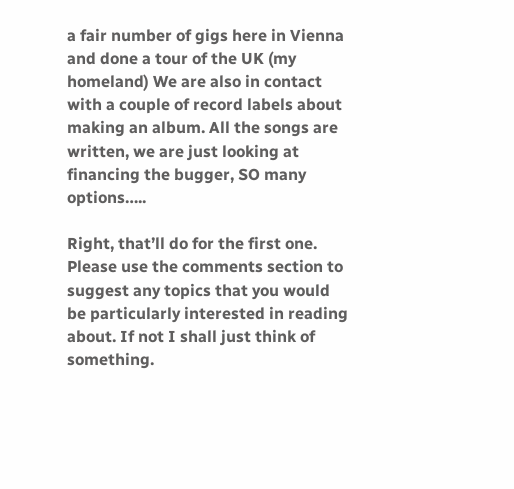a fair number of gigs here in Vienna and done a tour of the UK (my homeland) We are also in contact with a couple of record labels about making an album. All the songs are written, we are just looking at financing the bugger, SO many options…..

Right, that’ll do for the first one. Please use the comments section to suggest any topics that you would be particularly interested in reading about. If not I shall just think of something.